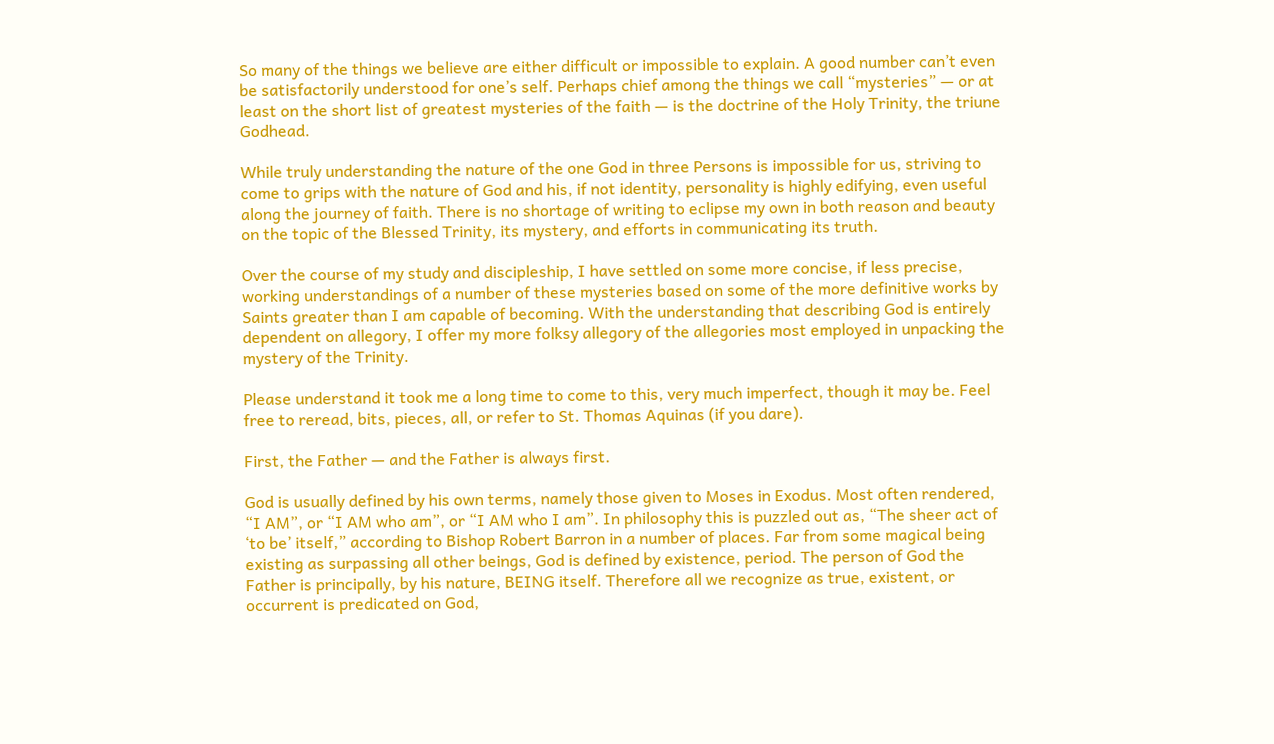So many of the things we believe are either difficult or impossible to explain. A good number can’t even be satisfactorily understood for one’s self. Perhaps chief among the things we call “mysteries” — or at least on the short list of greatest mysteries of the faith — is the doctrine of the Holy Trinity, the triune Godhead.

While truly understanding the nature of the one God in three Persons is impossible for us, striving to come to grips with the nature of God and his, if not identity, personality is highly edifying, even useful along the journey of faith. There is no shortage of writing to eclipse my own in both reason and beauty on the topic of the Blessed Trinity, its mystery, and efforts in communicating its truth.

Over the course of my study and discipleship, I have settled on some more concise, if less precise, working understandings of a number of these mysteries based on some of the more definitive works by Saints greater than I am capable of becoming. With the understanding that describing God is entirely dependent on allegory, I offer my more folksy allegory of the allegories most employed in unpacking the mystery of the Trinity.

Please understand it took me a long time to come to this, very much imperfect, though it may be. Feel free to reread, bits, pieces, all, or refer to St. Thomas Aquinas (if you dare).

First, the Father — and the Father is always first.

God is usually defined by his own terms, namely those given to Moses in Exodus. Most often rendered, “I AM”, or “I AM who am”, or “I AM who I am”. In philosophy this is puzzled out as, “The sheer act of ‘to be’ itself,” according to Bishop Robert Barron in a number of places. Far from some magical being existing as surpassing all other beings, God is defined by existence, period. The person of God the Father is principally, by his nature, BEING itself. Therefore all we recognize as true, existent, or occurrent is predicated on God,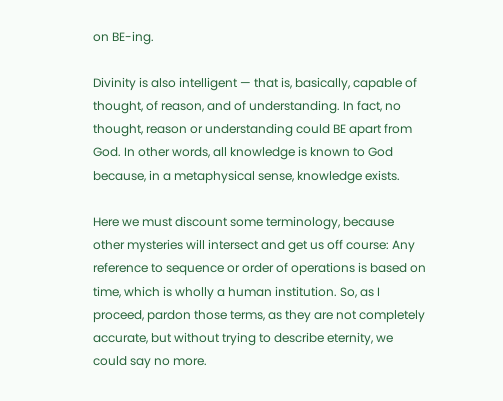on BE-ing.

Divinity is also intelligent — that is, basically, capable of thought, of reason, and of understanding. In fact, no thought, reason or understanding could BE apart from God. In other words, all knowledge is known to God because, in a metaphysical sense, knowledge exists.

Here we must discount some terminology, because other mysteries will intersect and get us off course: Any reference to sequence or order of operations is based on time, which is wholly a human institution. So, as I proceed, pardon those terms, as they are not completely accurate, but without trying to describe eternity, we could say no more.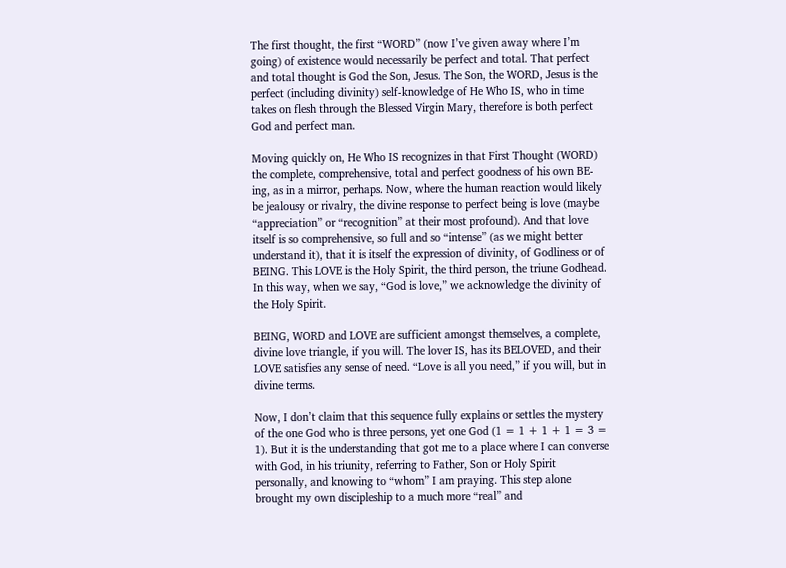The first thought, the first “WORD” (now I’ve given away where I’m going) of existence would necessarily be perfect and total. That perfect and total thought is God the Son, Jesus. The Son, the WORD, Jesus is the perfect (including divinity) self-knowledge of He Who IS, who in time takes on flesh through the Blessed Virgin Mary, therefore is both perfect God and perfect man.

Moving quickly on, He Who IS recognizes in that First Thought (WORD) the complete, comprehensive, total and perfect goodness of his own BE-ing, as in a mirror, perhaps. Now, where the human reaction would likely be jealousy or rivalry, the divine response to perfect being is love (maybe “appreciation” or “recognition” at their most profound). And that love itself is so comprehensive, so full and so “intense” (as we might better understand it), that it is itself the expression of divinity, of Godliness or of BEING. This LOVE is the Holy Spirit, the third person, the triune Godhead. In this way, when we say, “God is love,” we acknowledge the divinity of the Holy Spirit.

BEING, WORD and LOVE are sufficient amongst themselves, a complete, divine love triangle, if you will. The lover IS, has its BELOVED, and their LOVE satisfies any sense of need. “Love is all you need,” if you will, but in divine terms.

Now, I don’t claim that this sequence fully explains or settles the mystery of the one God who is three persons, yet one God (1 = 1 + 1 + 1 = 3 = 1). But it is the understanding that got me to a place where I can converse with God, in his triunity, referring to Father, Son or Holy Spirit personally, and knowing to “whom” I am praying. This step alone brought my own discipleship to a much more “real” and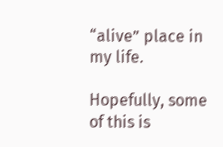“alive” place in my life.

Hopefully, some of this is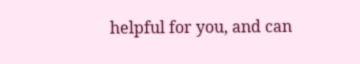helpful for you, and can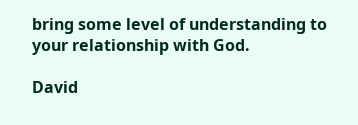bring some level of understanding to your relationship with God.

David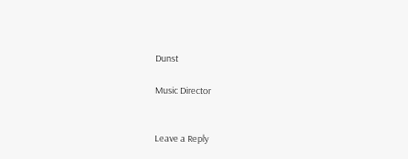Dunst

Music Director


Leave a Reply